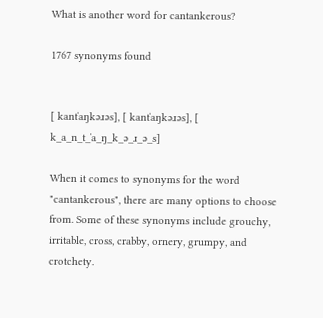What is another word for cantankerous?

1767 synonyms found


[ kantˈaŋkəɹəs], [ kantˈaŋkəɹəs], [ k_a_n_t_ˈa_ŋ_k_ə_ɹ_ə_s]

When it comes to synonyms for the word "cantankerous", there are many options to choose from. Some of these synonyms include grouchy, irritable, cross, crabby, ornery, grumpy, and crotchety.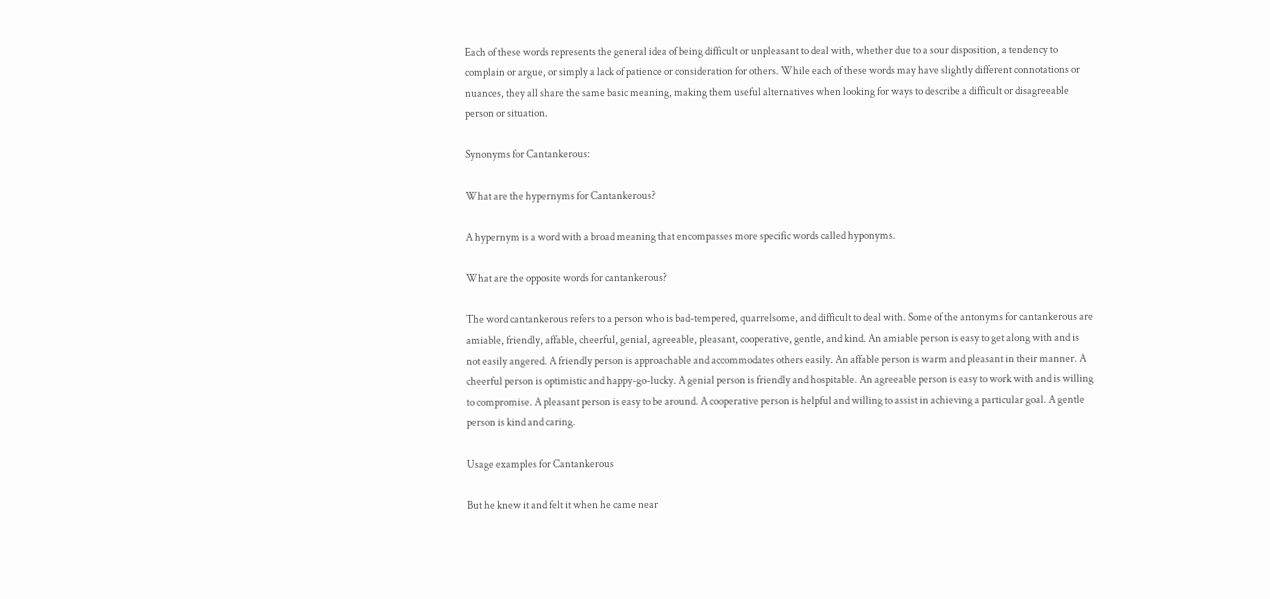Each of these words represents the general idea of being difficult or unpleasant to deal with, whether due to a sour disposition, a tendency to complain or argue, or simply a lack of patience or consideration for others. While each of these words may have slightly different connotations or nuances, they all share the same basic meaning, making them useful alternatives when looking for ways to describe a difficult or disagreeable person or situation.

Synonyms for Cantankerous:

What are the hypernyms for Cantankerous?

A hypernym is a word with a broad meaning that encompasses more specific words called hyponyms.

What are the opposite words for cantankerous?

The word cantankerous refers to a person who is bad-tempered, quarrelsome, and difficult to deal with. Some of the antonyms for cantankerous are amiable, friendly, affable, cheerful, genial, agreeable, pleasant, cooperative, gentle, and kind. An amiable person is easy to get along with and is not easily angered. A friendly person is approachable and accommodates others easily. An affable person is warm and pleasant in their manner. A cheerful person is optimistic and happy-go-lucky. A genial person is friendly and hospitable. An agreeable person is easy to work with and is willing to compromise. A pleasant person is easy to be around. A cooperative person is helpful and willing to assist in achieving a particular goal. A gentle person is kind and caring.

Usage examples for Cantankerous

But he knew it and felt it when he came near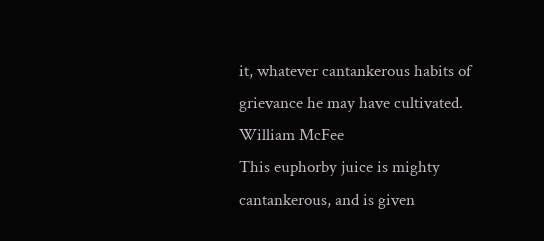it, whatever cantankerous habits of grievance he may have cultivated.
William McFee
This euphorby juice is mighty cantankerous, and is given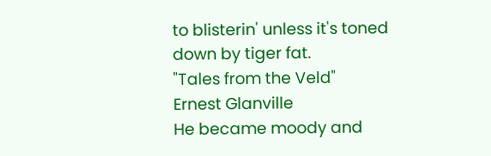to blisterin' unless it's toned down by tiger fat.
"Tales from the Veld"
Ernest Glanville
He became moody and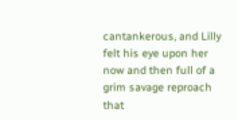cantankerous, and Lilly felt his eye upon her now and then full of a grim savage reproach that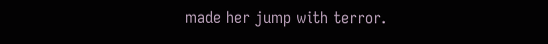made her jump with terror.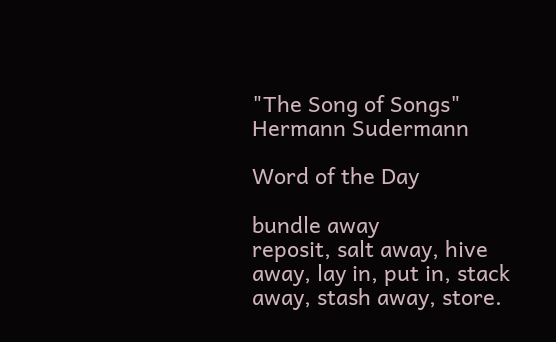"The Song of Songs"
Hermann Sudermann

Word of the Day

bundle away
reposit, salt away, hive away, lay in, put in, stack away, stash away, store.